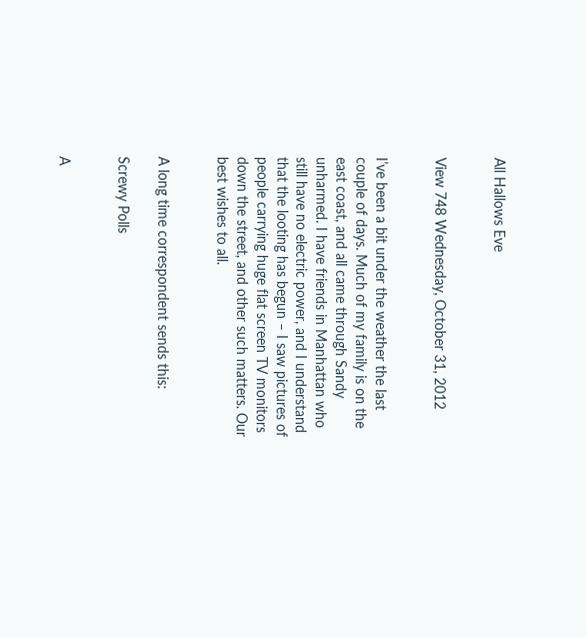All Hallows Eve


View 748 Wednesday, October 31, 2012


I’ve been a bit under the weather the last couple of days. Much of my family is on the east coast, and all came through Sandy unharmed. I have friends in Manhattan who still have no electric power, and I understand that the looting has begun – I saw pictures of people carrying huge flat screen TV monitors down the street, and other such matters. Our best wishes to all.


A long time correspondent sends this:

Screwy Polls


A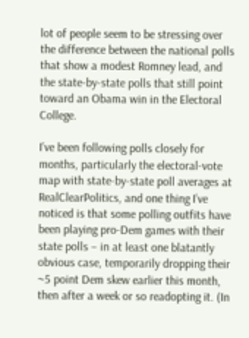lot of people seem to be stressing over the difference between the national polls that show a modest Romney lead, and the state-by-state polls that still point toward an Obama win in the Electoral College.

I’ve been following polls closely for months, particularly the electoral-vote map with state-by-state poll averages at RealClearPolitics, and one thing I’ve noticed is that some polling outfits have been playing pro-Dem games with their state polls – in at least one blatantly obvious case, temporarily dropping their ~5 point Dem skew earlier this month, then after a week or so readopting it. (In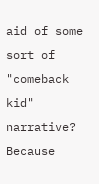aid of some sort of "comeback kid" narrative? Because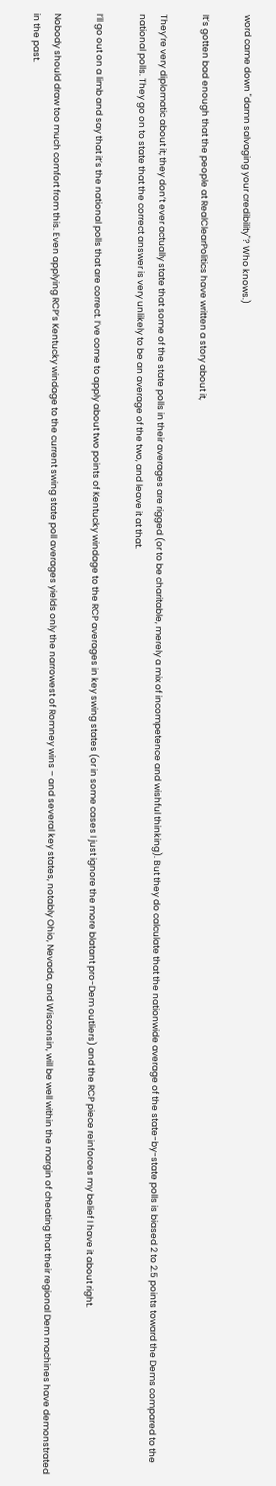word came down "damn salvaging your credibility"? Who knows.)

It’s gotten bad enough that the people at RealClearPolitics have written a story about it,

They’re very diplomatic about it; they don’t ever actually state that some of the state polls in their averages are rigged (or to be charitable, merely a mix of incompetence and wishful thinking). But they do calculate that the nationwide average of the state-by-state polls is biased 2 to 2.5 points toward the Dems compared to the national polls. They go on to state that the correct answer is very unlikely to be an average of the two, and leave it at that.

I’ll go out on a limb and say that it’s the national polls that are correct. I’ve come to apply about two points of Kentucky windage to the RCP averages in key swing states (or in some cases I just ignore the more blatant pro-Dem outliers) and the RCP piece reinforces my belief I have it about right.

Nobody should draw too much comfort from this. Even applying RCP’s Kentucky windage to the current swing state poll averages yields only the narrowest of Romney wins – and several key states, notably Ohio, Nevada, and Wisconsin, will be well within the margin of cheating that their regional Dem machines have demonstrated in the past.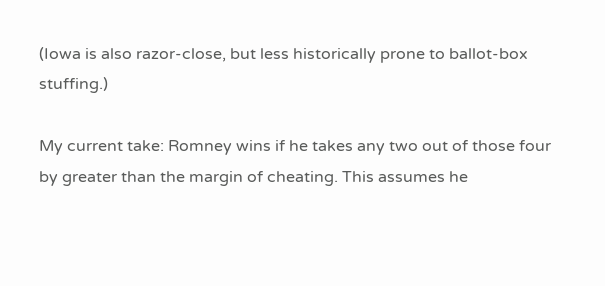(Iowa is also razor-close, but less historically prone to ballot-box stuffing.)

My current take: Romney wins if he takes any two out of those four by greater than the margin of cheating. This assumes he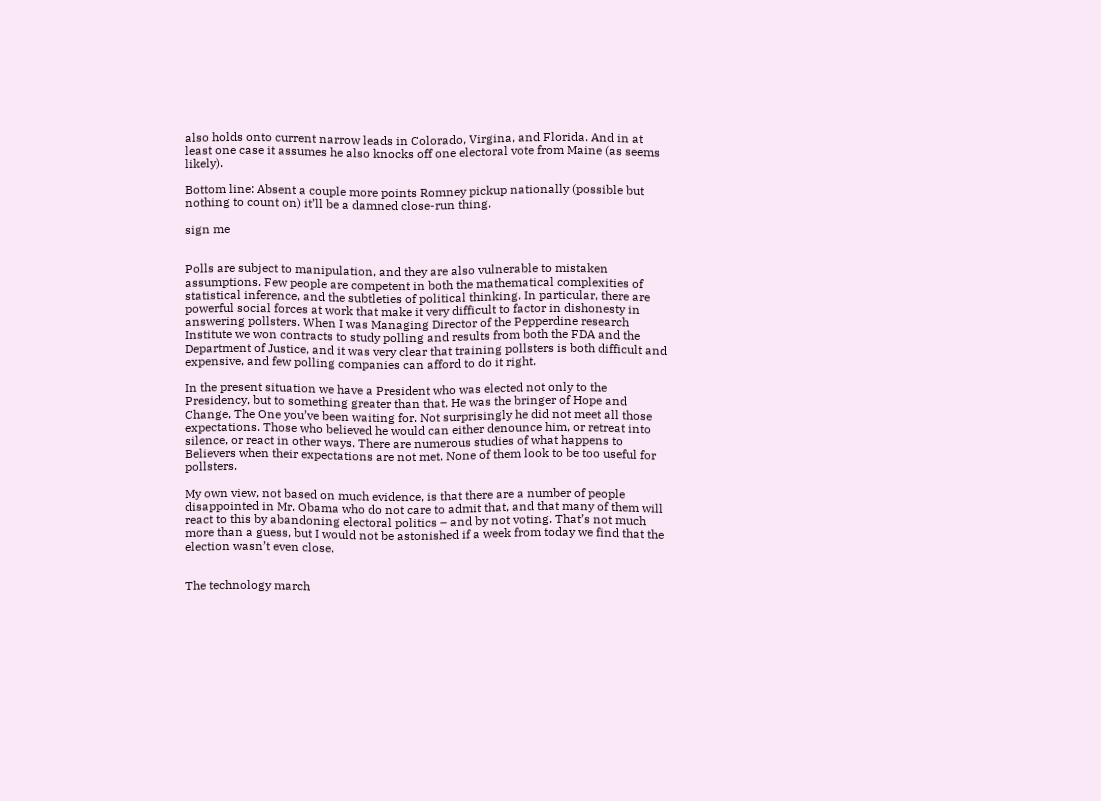also holds onto current narrow leads in Colorado, Virgina, and Florida. And in at least one case it assumes he also knocks off one electoral vote from Maine (as seems likely).

Bottom line: Absent a couple more points Romney pickup nationally (possible but nothing to count on) it’ll be a damned close-run thing.

sign me


Polls are subject to manipulation, and they are also vulnerable to mistaken assumptions. Few people are competent in both the mathematical complexities of statistical inference, and the subtleties of political thinking. In particular, there are powerful social forces at work that make it very difficult to factor in dishonesty in answering pollsters. When I was Managing Director of the Pepperdine research Institute we won contracts to study polling and results from both the FDA and the Department of Justice, and it was very clear that training pollsters is both difficult and expensive, and few polling companies can afford to do it right.

In the present situation we have a President who was elected not only to the Presidency, but to something greater than that. He was the bringer of Hope and Change, The One you’ve been waiting for. Not surprisingly he did not meet all those expectations. Those who believed he would can either denounce him, or retreat into silence, or react in other ways. There are numerous studies of what happens to Believers when their expectations are not met. None of them look to be too useful for pollsters.

My own view, not based on much evidence, is that there are a number of people disappointed in Mr. Obama who do not care to admit that, and that many of them will react to this by abandoning electoral politics – and by not voting. That’s not much more than a guess, but I would not be astonished if a week from today we find that the election wasn’t even close.


The technology march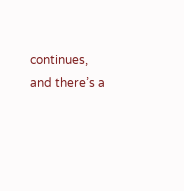continues, and there’s a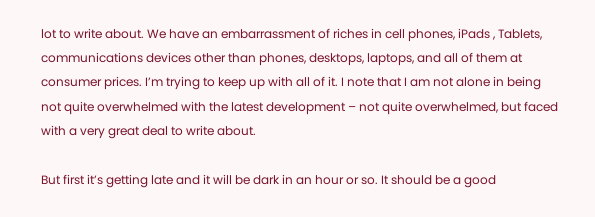lot to write about. We have an embarrassment of riches in cell phones, iPads , Tablets, communications devices other than phones, desktops, laptops, and all of them at consumer prices. I’m trying to keep up with all of it. I note that I am not alone in being not quite overwhelmed with the latest development – not quite overwhelmed, but faced with a very great deal to write about.

But first it’s getting late and it will be dark in an hour or so. It should be a good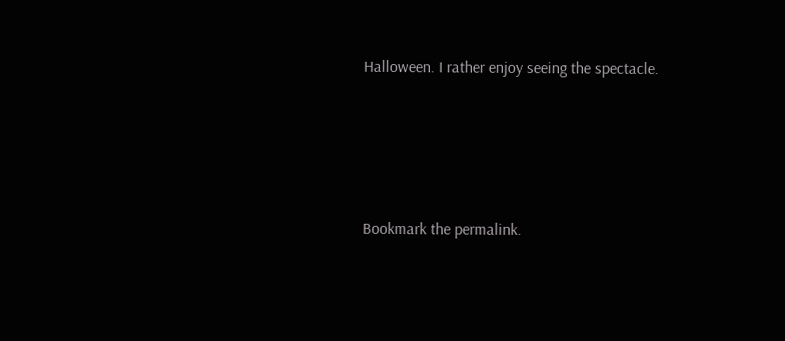Halloween. I rather enjoy seeing the spectacle.








Bookmark the permalink.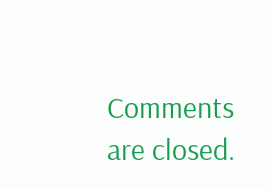Comments are closed.